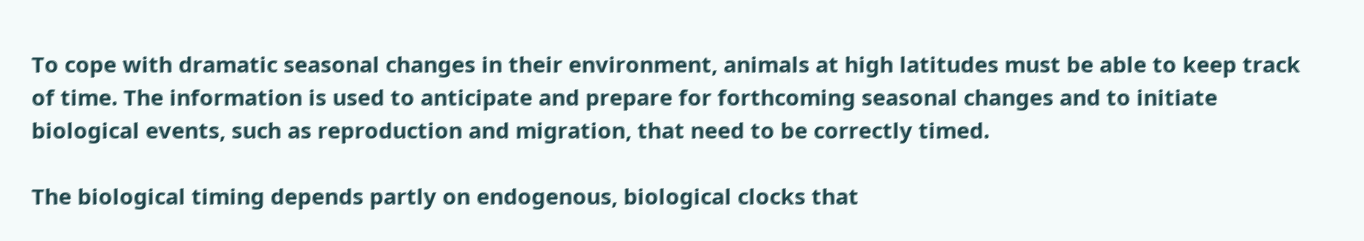To cope with dramatic seasonal changes in their environment, animals at high latitudes must be able to keep track of time. The information is used to anticipate and prepare for forthcoming seasonal changes and to initiate biological events, such as reproduction and migration, that need to be correctly timed.

The biological timing depends partly on endogenous, biological clocks that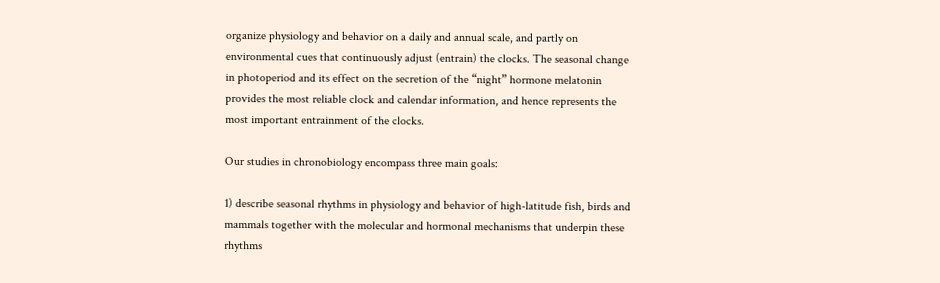organize physiology and behavior on a daily and annual scale, and partly on environmental cues that continuously adjust (entrain) the clocks. The seasonal change in photoperiod and its effect on the secretion of the “night” hormone melatonin provides the most reliable clock and calendar information, and hence represents the most important entrainment of the clocks.

Our studies in chronobiology encompass three main goals:

1) describe seasonal rhythms in physiology and behavior of high-latitude fish, birds and mammals together with the molecular and hormonal mechanisms that underpin these rhythms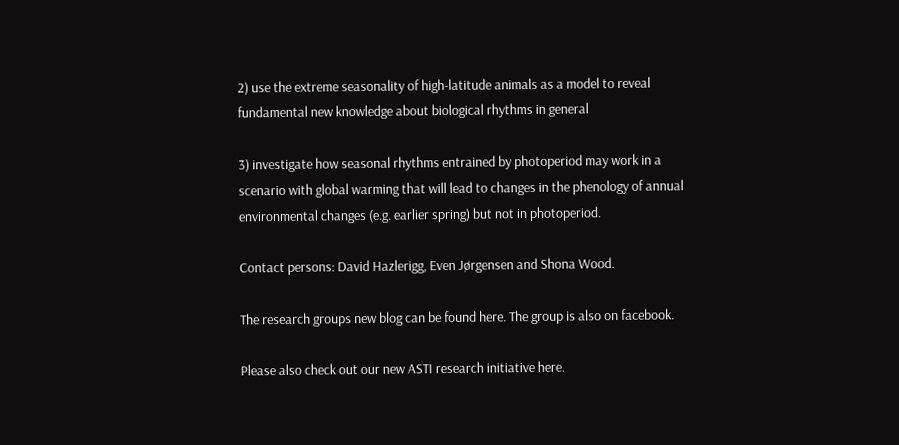2) use the extreme seasonality of high-latitude animals as a model to reveal fundamental new knowledge about biological rhythms in general

3) investigate how seasonal rhythms entrained by photoperiod may work in a scenario with global warming that will lead to changes in the phenology of annual environmental changes (e.g. earlier spring) but not in photoperiod.

Contact persons: David Hazlerigg, Even Jørgensen and Shona Wood.

The research groups new blog can be found here. The group is also on facebook.

Please also check out our new ASTI research initiative here.